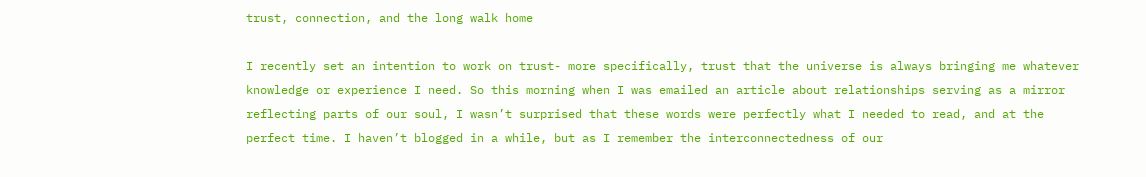trust, connection, and the long walk home

I recently set an intention to work on trust- more specifically, trust that the universe is always bringing me whatever knowledge or experience I need. So this morning when I was emailed an article about relationships serving as a mirror reflecting parts of our soul, I wasn’t surprised that these words were perfectly what I needed to read, and at the perfect time. I haven’t blogged in a while, but as I remember the interconnectedness of our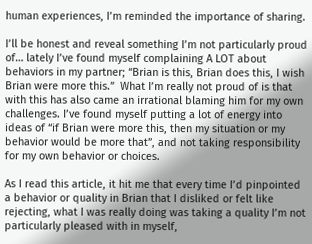human experiences, I’m reminded the importance of sharing.

I’ll be honest and reveal something I’m not particularly proud of… lately I’ve found myself complaining A LOT about behaviors in my partner; “Brian is this, Brian does this, I wish Brian were more this.”  What I’m really not proud of is that with this has also came an irrational blaming him for my own challenges. I’ve found myself putting a lot of energy into ideas of “if Brian were more this, then my situation or my behavior would be more that”, and not taking responsibility for my own behavior or choices.

As I read this article, it hit me that every time I’d pinpointed a behavior or quality in Brian that I disliked or felt like rejecting, what I was really doing was taking a quality I’m not particularly pleased with in myself,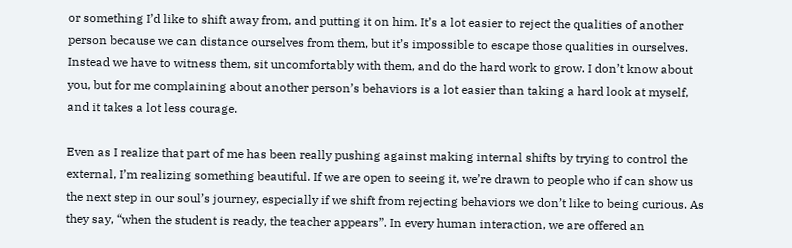or something I’d like to shift away from, and putting it on him. It’s a lot easier to reject the qualities of another person because we can distance ourselves from them, but it’s impossible to escape those qualities in ourselves. Instead we have to witness them, sit uncomfortably with them, and do the hard work to grow. I don’t know about you, but for me complaining about another person’s behaviors is a lot easier than taking a hard look at myself, and it takes a lot less courage.

Even as I realize that part of me has been really pushing against making internal shifts by trying to control the external, I’m realizing something beautiful. If we are open to seeing it, we’re drawn to people who if can show us the next step in our soul’s journey, especially if we shift from rejecting behaviors we don’t like to being curious. As they say, “when the student is ready, the teacher appears”. In every human interaction, we are offered an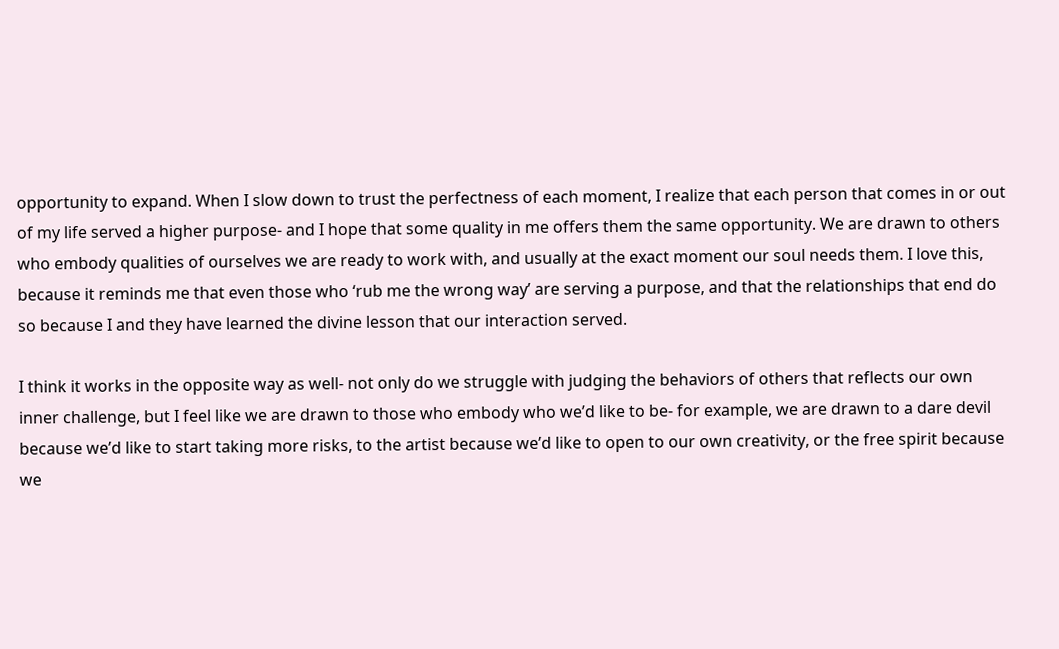opportunity to expand. When I slow down to trust the perfectness of each moment, I realize that each person that comes in or out of my life served a higher purpose- and I hope that some quality in me offers them the same opportunity. We are drawn to others who embody qualities of ourselves we are ready to work with, and usually at the exact moment our soul needs them. I love this, because it reminds me that even those who ‘rub me the wrong way’ are serving a purpose, and that the relationships that end do so because I and they have learned the divine lesson that our interaction served.

I think it works in the opposite way as well- not only do we struggle with judging the behaviors of others that reflects our own inner challenge, but I feel like we are drawn to those who embody who we’d like to be- for example, we are drawn to a dare devil because we’d like to start taking more risks, to the artist because we’d like to open to our own creativity, or the free spirit because we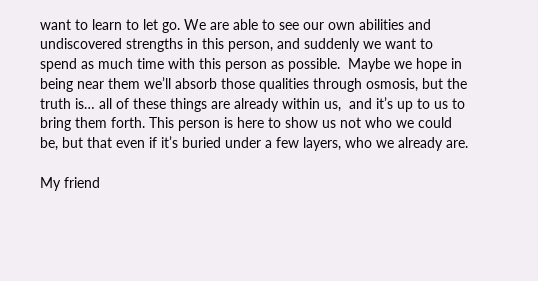want to learn to let go. We are able to see our own abilities and undiscovered strengths in this person, and suddenly we want to spend as much time with this person as possible.  Maybe we hope in being near them we’ll absorb those qualities through osmosis, but the truth is… all of these things are already within us,  and it’s up to us to bring them forth. This person is here to show us not who we could be, but that even if it’s buried under a few layers, who we already are.

My friend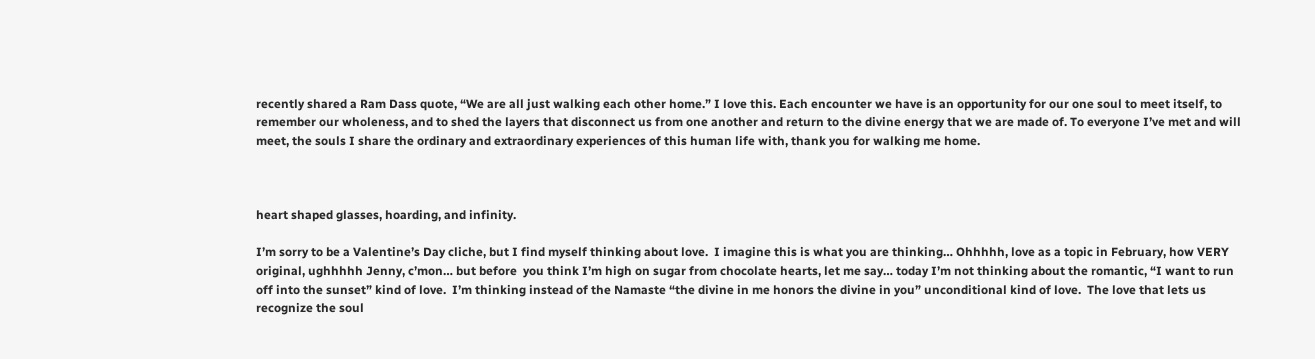recently shared a Ram Dass quote, “We are all just walking each other home.” I love this. Each encounter we have is an opportunity for our one soul to meet itself, to remember our wholeness, and to shed the layers that disconnect us from one another and return to the divine energy that we are made of. To everyone I’ve met and will meet, the souls I share the ordinary and extraordinary experiences of this human life with, thank you for walking me home.



heart shaped glasses, hoarding, and infinity.

I’m sorry to be a Valentine’s Day cliche, but I find myself thinking about love.  I imagine this is what you are thinking… Ohhhhh, love as a topic in February, how VERY original, ughhhhh Jenny, c’mon… but before  you think I’m high on sugar from chocolate hearts, let me say… today I’m not thinking about the romantic, “I want to run off into the sunset” kind of love.  I’m thinking instead of the Namaste “the divine in me honors the divine in you” unconditional kind of love.  The love that lets us recognize the soul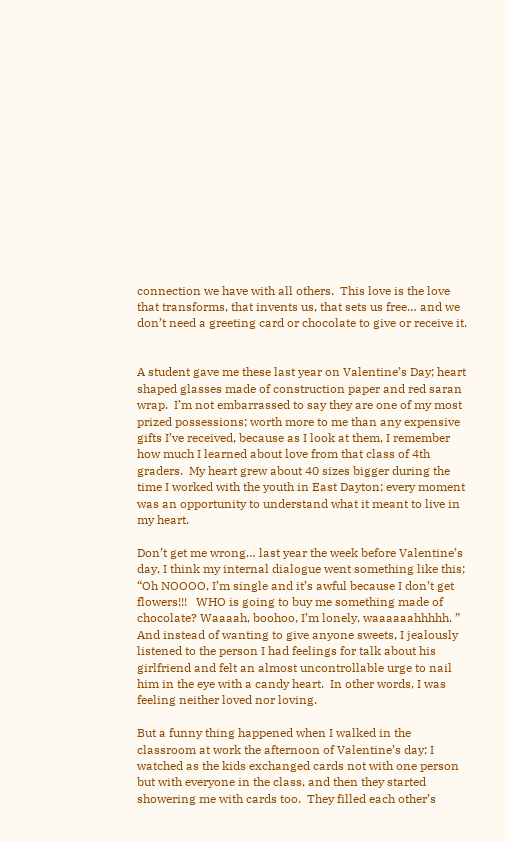connection we have with all others.  This love is the love that transforms, that invents us, that sets us free… and we don’t need a greeting card or chocolate to give or receive it.


A student gave me these last year on Valentine’s Day; heart shaped glasses made of construction paper and red saran wrap.  I’m not embarrassed to say they are one of my most prized possessions; worth more to me than any expensive gifts I’ve received, because as I look at them, I remember how much I learned about love from that class of 4th graders.  My heart grew about 40 sizes bigger during the time I worked with the youth in East Dayton; every moment was an opportunity to understand what it meant to live in my heart.

Don’t get me wrong… last year the week before Valentine’s day, I think my internal dialogue went something like this; “Oh NOOOO, I’m single and it’s awful because I don’t get flowers!!!   WHO is going to buy me something made of chocolate? Waaaah, boohoo, I’m lonely, waaaaaahhhhh. ”   And instead of wanting to give anyone sweets, I jealously listened to the person I had feelings for talk about his girlfriend and felt an almost uncontrollable urge to nail him in the eye with a candy heart.  In other words, I was feeling neither loved nor loving.

But a funny thing happened when I walked in the classroom at work the afternoon of Valentine’s day; I watched as the kids exchanged cards not with one person but with everyone in the class, and then they started showering me with cards too.  They filled each other’s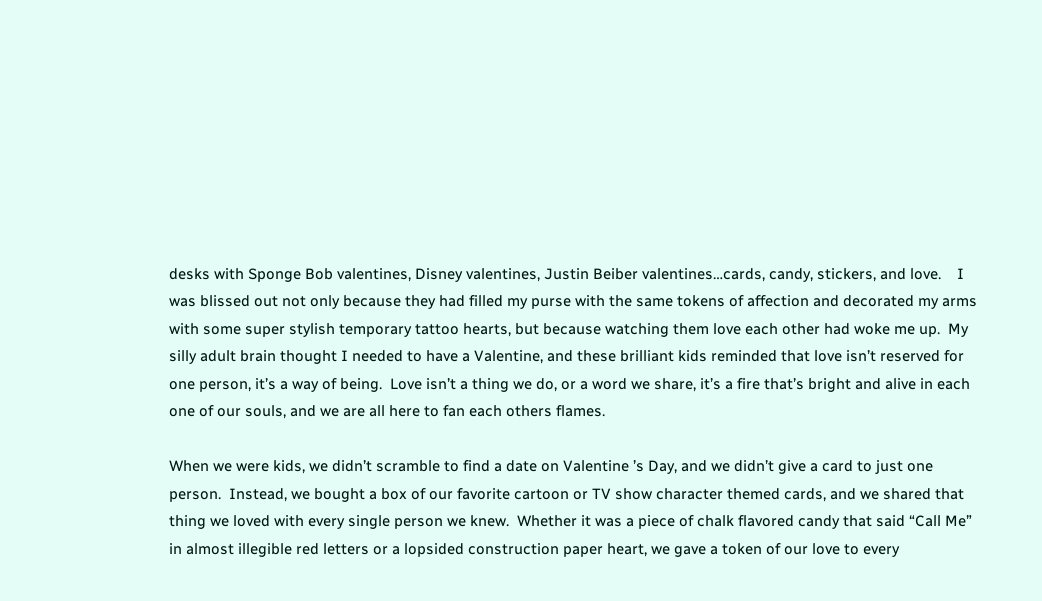desks with Sponge Bob valentines, Disney valentines, Justin Beiber valentines…cards, candy, stickers, and love.    I was blissed out not only because they had filled my purse with the same tokens of affection and decorated my arms with some super stylish temporary tattoo hearts, but because watching them love each other had woke me up.  My silly adult brain thought I needed to have a Valentine, and these brilliant kids reminded that love isn’t reserved for one person, it’s a way of being.  Love isn’t a thing we do, or a word we share, it’s a fire that’s bright and alive in each one of our souls, and we are all here to fan each others flames.

When we were kids, we didn’t scramble to find a date on Valentine ’s Day, and we didn’t give a card to just one person.  Instead, we bought a box of our favorite cartoon or TV show character themed cards, and we shared that thing we loved with every single person we knew.  Whether it was a piece of chalk flavored candy that said “Call Me” in almost illegible red letters or a lopsided construction paper heart, we gave a token of our love to every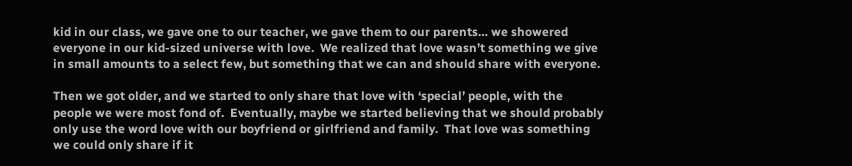kid in our class, we gave one to our teacher, we gave them to our parents… we showered everyone in our kid-sized universe with love.  We realized that love wasn’t something we give in small amounts to a select few, but something that we can and should share with everyone.

Then we got older, and we started to only share that love with ‘special’ people, with the people we were most fond of.  Eventually, maybe we started believing that we should probably only use the word love with our boyfriend or girlfriend and family.  That love was something we could only share if it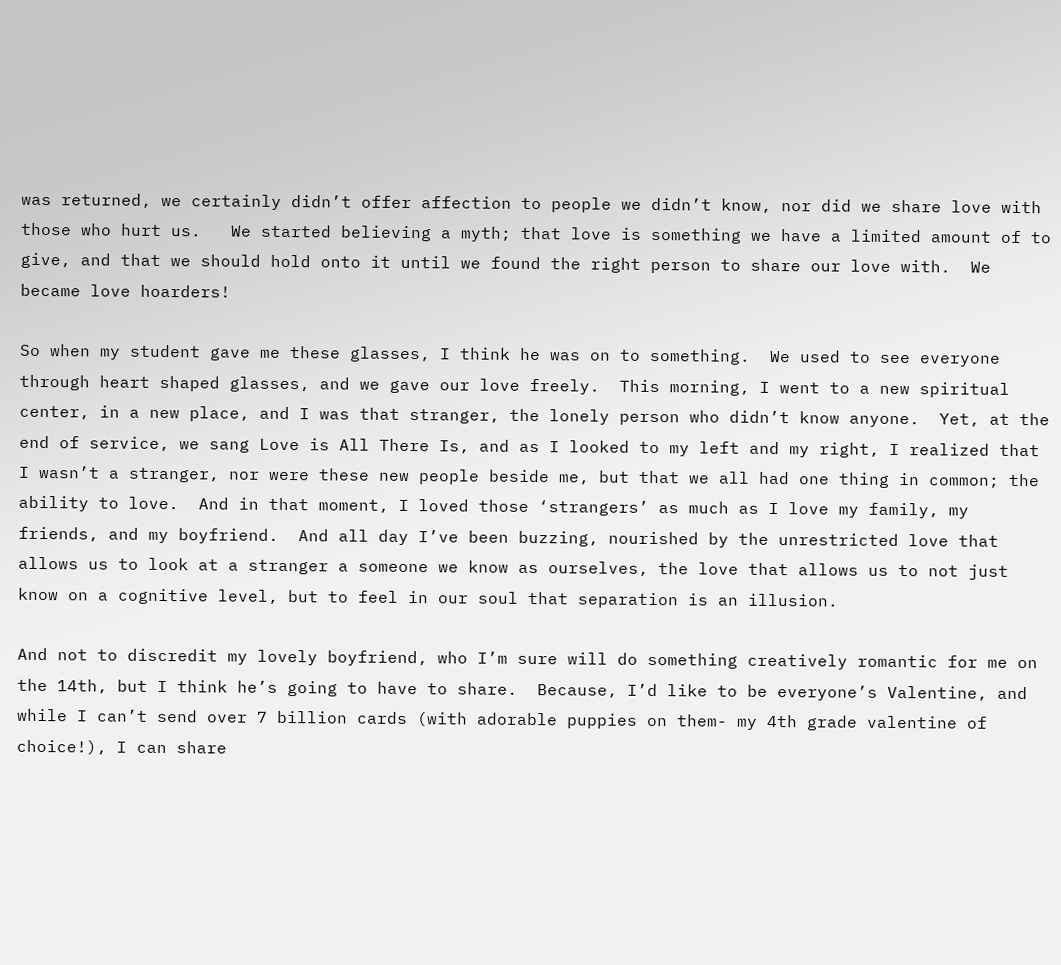was returned, we certainly didn’t offer affection to people we didn’t know, nor did we share love with those who hurt us.   We started believing a myth; that love is something we have a limited amount of to give, and that we should hold onto it until we found the right person to share our love with.  We became love hoarders!

So when my student gave me these glasses, I think he was on to something.  We used to see everyone through heart shaped glasses, and we gave our love freely.  This morning, I went to a new spiritual center, in a new place, and I was that stranger, the lonely person who didn’t know anyone.  Yet, at the end of service, we sang Love is All There Is, and as I looked to my left and my right, I realized that I wasn’t a stranger, nor were these new people beside me, but that we all had one thing in common; the ability to love.  And in that moment, I loved those ‘strangers’ as much as I love my family, my friends, and my boyfriend.  And all day I’ve been buzzing, nourished by the unrestricted love that allows us to look at a stranger a someone we know as ourselves, the love that allows us to not just know on a cognitive level, but to feel in our soul that separation is an illusion.

And not to discredit my lovely boyfriend, who I’m sure will do something creatively romantic for me on the 14th, but I think he’s going to have to share.  Because, I’d like to be everyone’s Valentine, and while I can’t send over 7 billion cards (with adorable puppies on them- my 4th grade valentine of choice!), I can share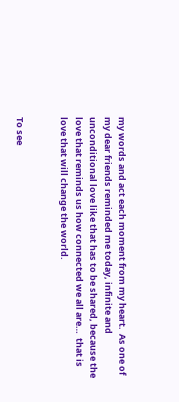my words and act each moment from my heart.  As one of my dear friends reminded me today, infinite and unconditional love like that has to be shared, because the love that reminds us how connected we all are…  that is love that will change the world.


To see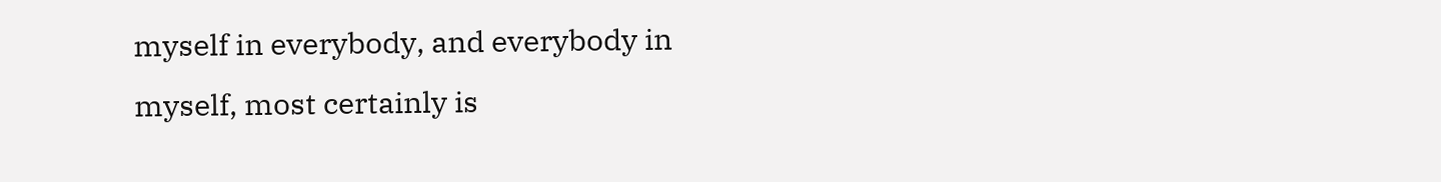myself in everybody, and everybody in myself, most certainly is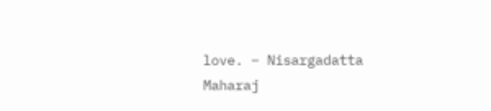love. – Nisargadatta Maharaj